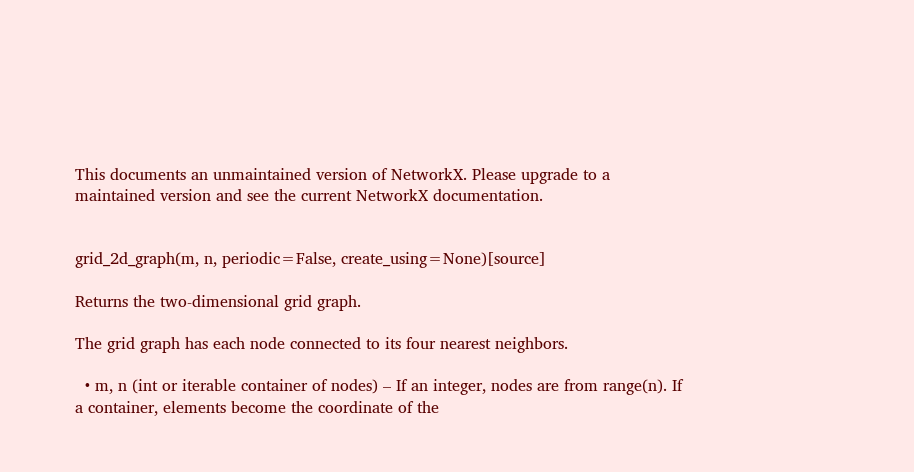This documents an unmaintained version of NetworkX. Please upgrade to a maintained version and see the current NetworkX documentation.


grid_2d_graph(m, n, periodic=False, create_using=None)[source]

Returns the two-dimensional grid graph.

The grid graph has each node connected to its four nearest neighbors.

  • m, n (int or iterable container of nodes) – If an integer, nodes are from range(n). If a container, elements become the coordinate of the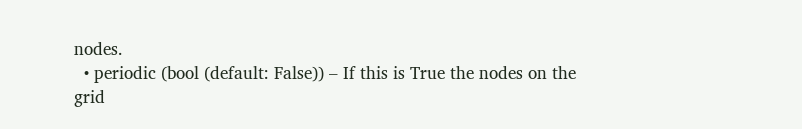nodes.
  • periodic (bool (default: False)) – If this is True the nodes on the grid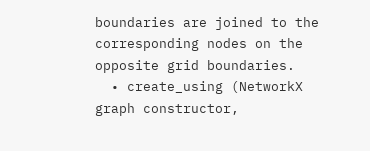boundaries are joined to the corresponding nodes on the opposite grid boundaries.
  • create_using (NetworkX graph constructor,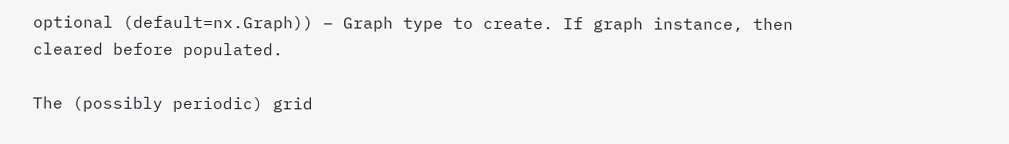optional (default=nx.Graph)) – Graph type to create. If graph instance, then cleared before populated.

The (possibly periodic) grid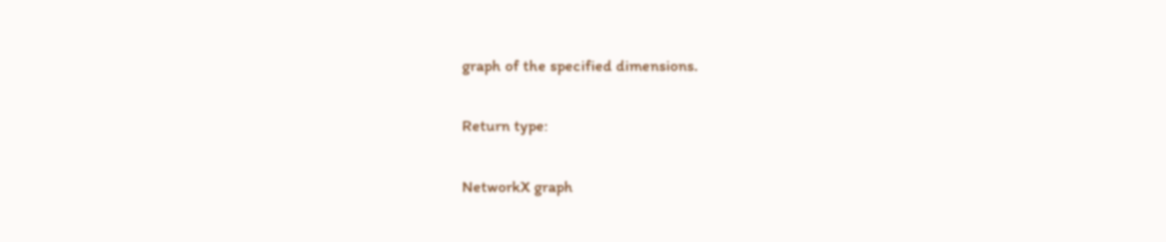graph of the specified dimensions.

Return type:

NetworkX graph